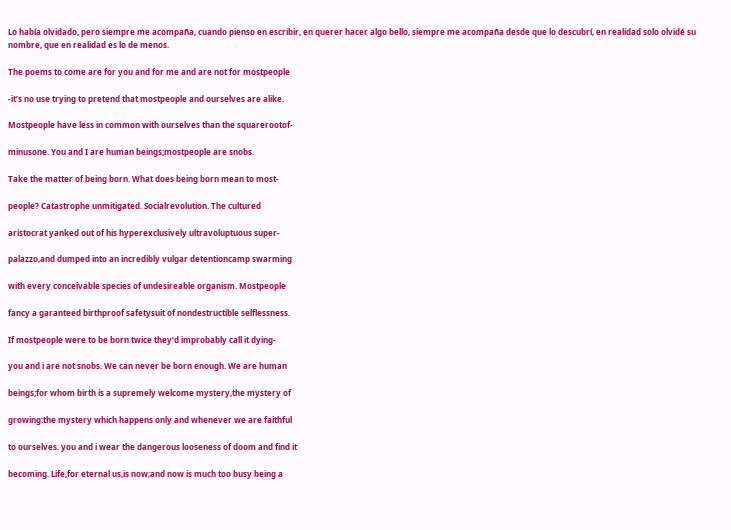Lo había olvidado, pero siempre me acompaña, cuando pienso en escribir, en querer hacer algo bello, siempre me acompaña desde que lo descubrí, en realidad solo olvidé su nombre, que en realidad es lo de menos.

The poems to come are for you and for me and are not for mostpeople

-it’s no use trying to pretend that mostpeople and ourselves are alike.

Mostpeople have less in common with ourselves than the squarerootof-

minusone. You and I are human beings;mostpeople are snobs.

Take the matter of being born. What does being born mean to most-

people? Catastrophe unmitigated. Socialrevolution. The cultured

aristocrat yanked out of his hyperexclusively ultravoluptuous super-

palazzo,and dumped into an incredibly vulgar detentioncamp swarming

with every conceivable species of undesireable organism. Mostpeople

fancy a garanteed birthproof safetysuit of nondestructible selflessness.

If mostpeople were to be born twice they’d improbably call it dying-

you and i are not snobs. We can never be born enough. We are human

beings;for whom birth is a supremely welcome mystery,the mystery of

growing:the mystery which happens only and whenever we are faithful

to ourselves. you and i wear the dangerous looseness of doom and find it

becoming. Life,for eternal us,is now;and now is much too busy being a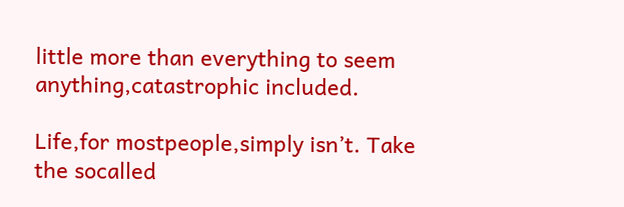little more than everything to seem anything,catastrophic included.

Life,for mostpeople,simply isn’t. Take the socalled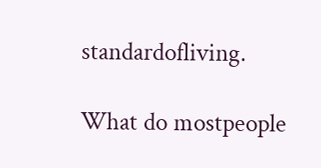standardofliving.

What do mostpeople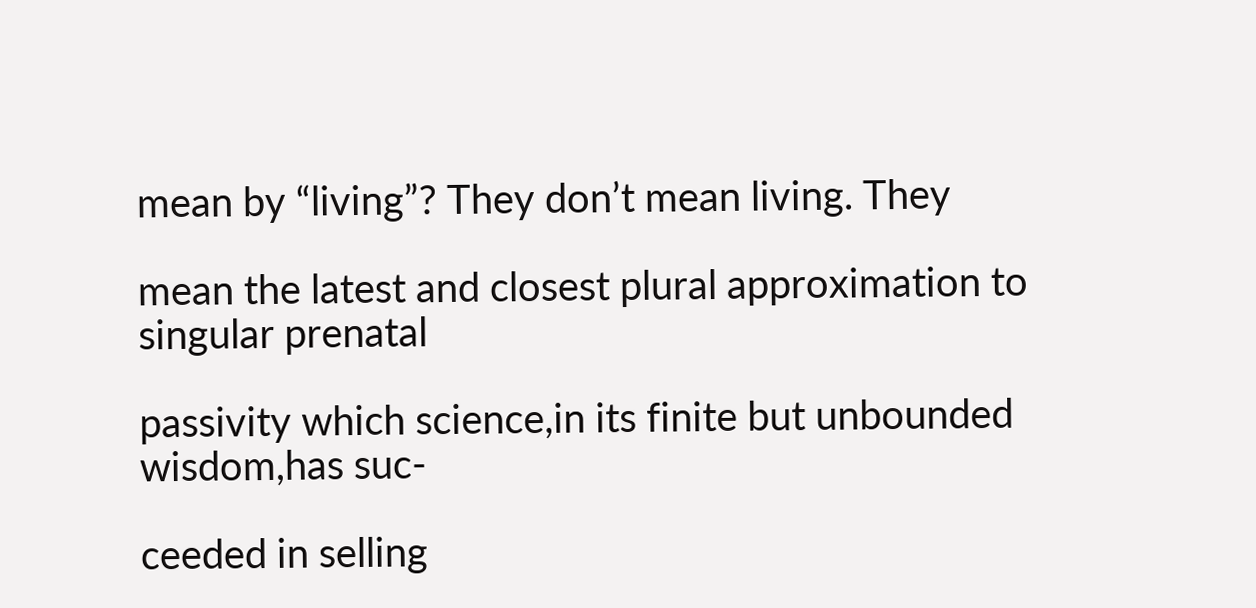mean by “living”? They don’t mean living. They

mean the latest and closest plural approximation to singular prenatal

passivity which science,in its finite but unbounded wisdom,has suc-

ceeded in selling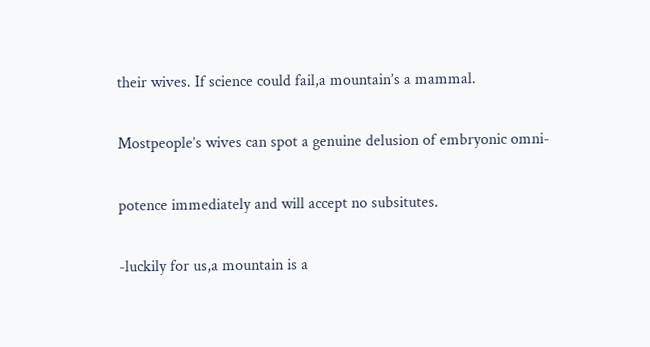their wives. If science could fail,a mountain’s a mammal.

Mostpeople’s wives can spot a genuine delusion of embryonic omni-

potence immediately and will accept no subsitutes.

-luckily for us,a mountain is a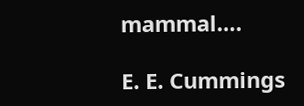mammal….

E. E. Cummings